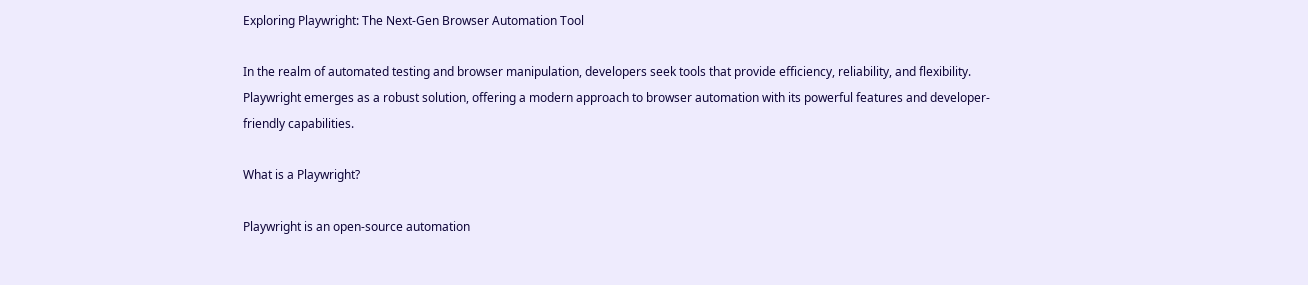Exploring Playwright: The Next-Gen Browser Automation Tool

In the realm of automated testing and browser manipulation, developers seek tools that provide efficiency, reliability, and flexibility. Playwright emerges as a robust solution, offering a modern approach to browser automation with its powerful features and developer-friendly capabilities.

What is a Playwright?

Playwright is an open-source automation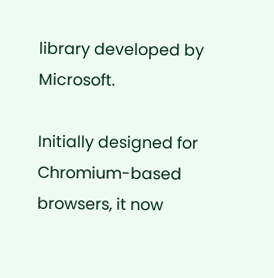library developed by Microsoft.

Initially designed for Chromium-based browsers, it now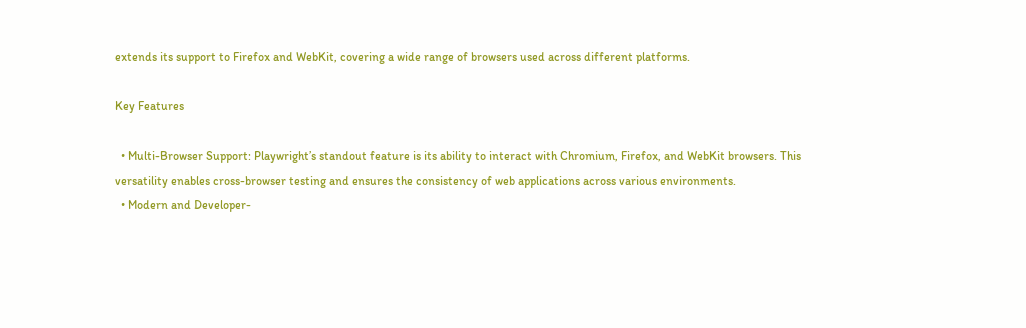extends its support to Firefox and WebKit, covering a wide range of browsers used across different platforms.

Key Features

  • Multi-Browser Support: Playwright’s standout feature is its ability to interact with Chromium, Firefox, and WebKit browsers. This versatility enables cross-browser testing and ensures the consistency of web applications across various environments.
  • Modern and Developer-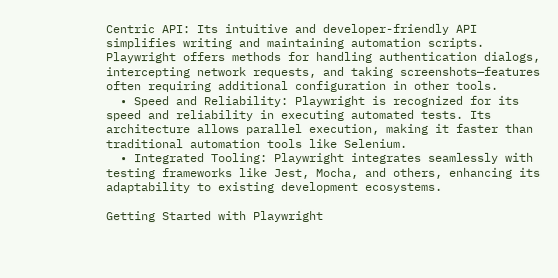Centric API: Its intuitive and developer-friendly API simplifies writing and maintaining automation scripts. Playwright offers methods for handling authentication dialogs, intercepting network requests, and taking screenshots—features often requiring additional configuration in other tools.
  • Speed and Reliability: Playwright is recognized for its speed and reliability in executing automated tests. Its architecture allows parallel execution, making it faster than traditional automation tools like Selenium.
  • Integrated Tooling: Playwright integrates seamlessly with testing frameworks like Jest, Mocha, and others, enhancing its adaptability to existing development ecosystems.

Getting Started with Playwright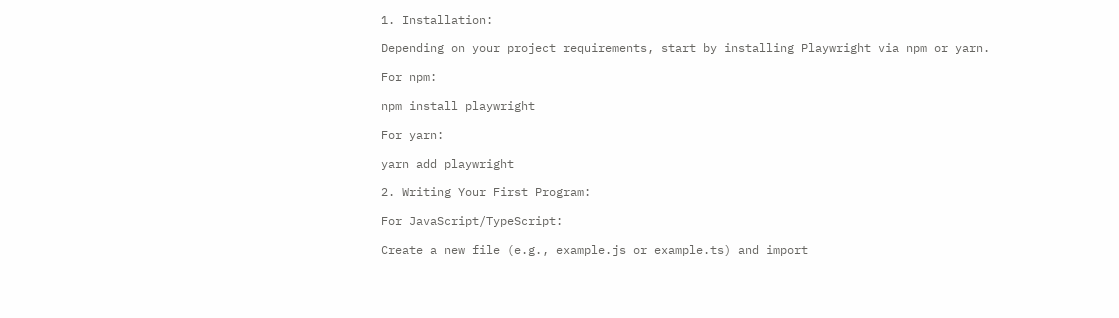1. Installation:

Depending on your project requirements, start by installing Playwright via npm or yarn.

For npm:

npm install playwright

For yarn:

yarn add playwright

2. Writing Your First Program:

For JavaScript/TypeScript:

Create a new file (e.g., example.js or example.ts) and import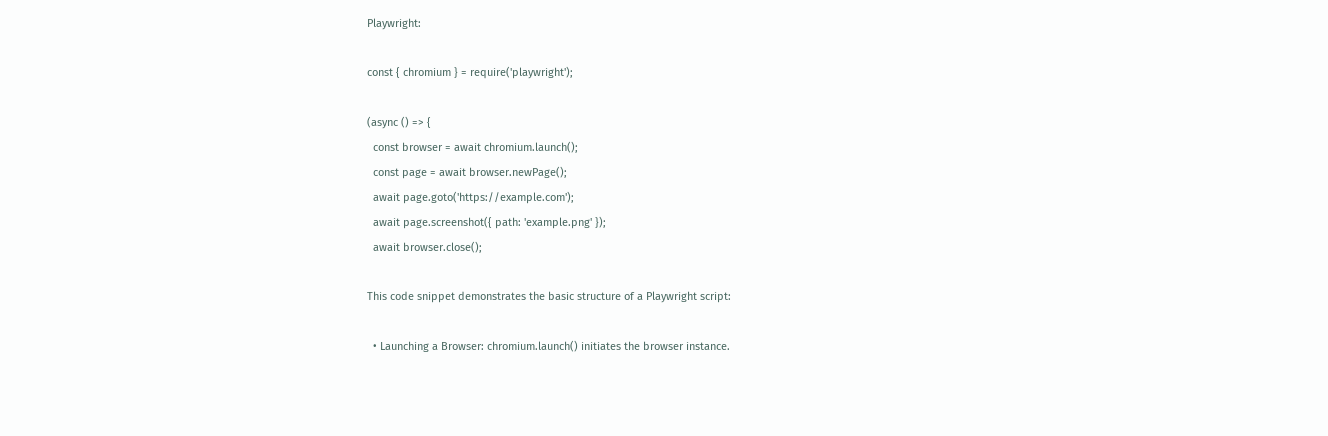Playwright:

const { chromium } = require('playwright');

(async () => {
  const browser = await chromium.launch();
  const page = await browser.newPage();
  await page.goto('https://example.com');
  await page.screenshot({ path: 'example.png' });
  await browser.close();

This code snippet demonstrates the basic structure of a Playwright script:

  • Launching a Browser: chromium.launch() initiates the browser instance.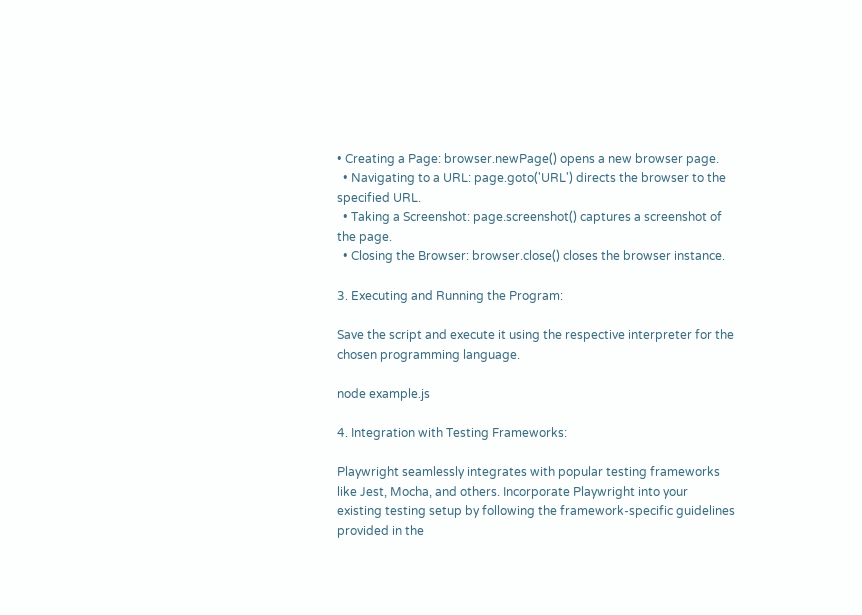• Creating a Page: browser.newPage() opens a new browser page.
  • Navigating to a URL: page.goto('URL') directs the browser to the specified URL.
  • Taking a Screenshot: page.screenshot() captures a screenshot of the page.
  • Closing the Browser: browser.close() closes the browser instance.

3. Executing and Running the Program:

Save the script and execute it using the respective interpreter for the chosen programming language.

node example.js

4. Integration with Testing Frameworks:

Playwright seamlessly integrates with popular testing frameworks like Jest, Mocha, and others. Incorporate Playwright into your existing testing setup by following the framework-specific guidelines provided in the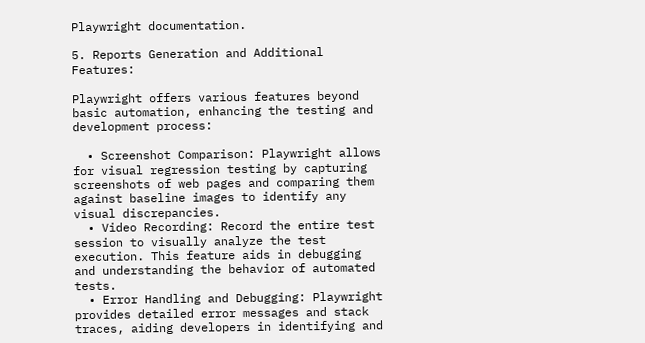Playwright documentation.

5. Reports Generation and Additional Features:

Playwright offers various features beyond basic automation, enhancing the testing and development process:

  • Screenshot Comparison: Playwright allows for visual regression testing by capturing screenshots of web pages and comparing them against baseline images to identify any visual discrepancies.
  • Video Recording: Record the entire test session to visually analyze the test execution. This feature aids in debugging and understanding the behavior of automated tests.
  • Error Handling and Debugging: Playwright provides detailed error messages and stack traces, aiding developers in identifying and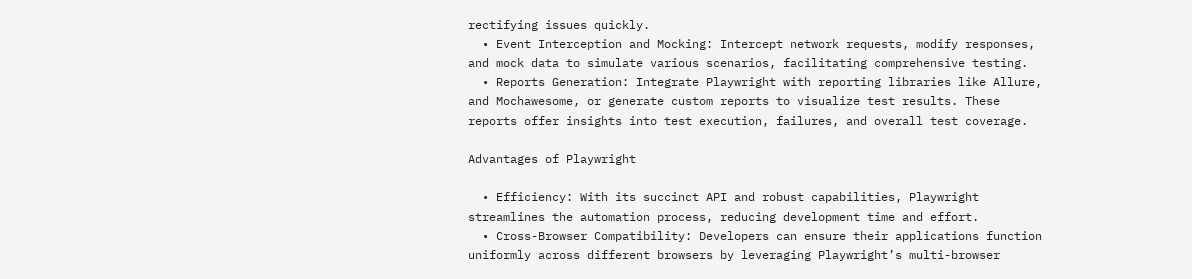rectifying issues quickly.
  • Event Interception and Mocking: Intercept network requests, modify responses, and mock data to simulate various scenarios, facilitating comprehensive testing.
  • Reports Generation: Integrate Playwright with reporting libraries like Allure, and Mochawesome, or generate custom reports to visualize test results. These reports offer insights into test execution, failures, and overall test coverage.

Advantages of Playwright

  • Efficiency: With its succinct API and robust capabilities, Playwright streamlines the automation process, reducing development time and effort.
  • Cross-Browser Compatibility: Developers can ensure their applications function uniformly across different browsers by leveraging Playwright’s multi-browser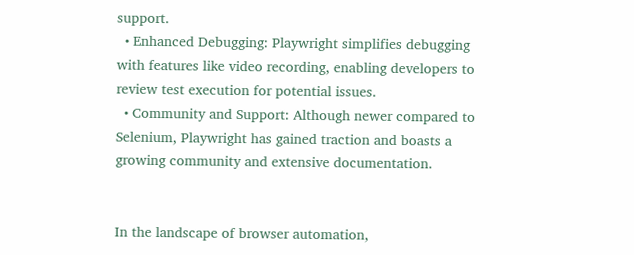support.
  • Enhanced Debugging: Playwright simplifies debugging with features like video recording, enabling developers to review test execution for potential issues.
  • Community and Support: Although newer compared to Selenium, Playwright has gained traction and boasts a growing community and extensive documentation.


In the landscape of browser automation,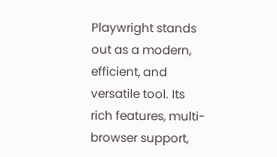Playwright stands out as a modern, efficient, and versatile tool. Its rich features, multi-browser support,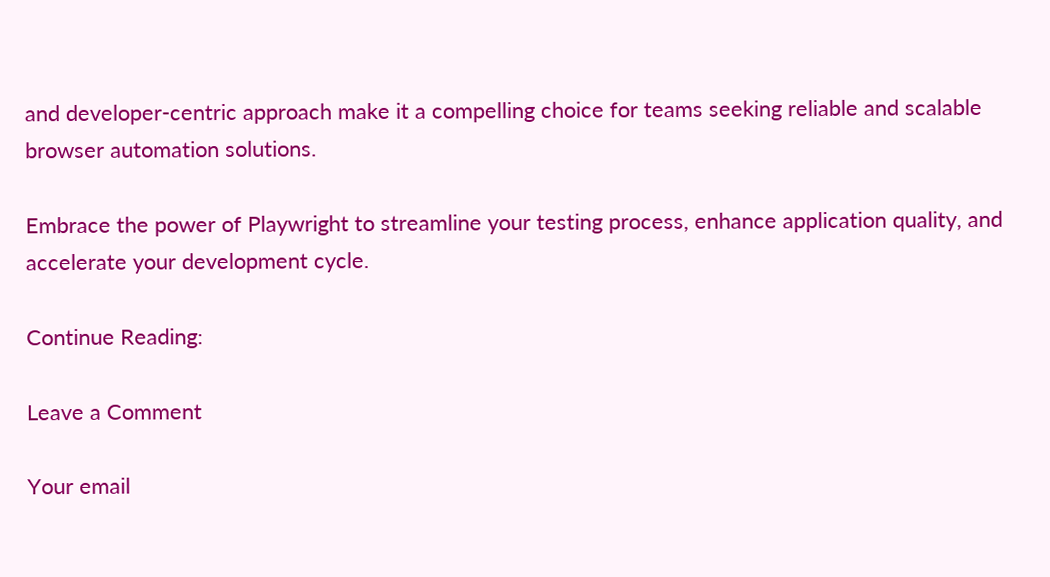and developer-centric approach make it a compelling choice for teams seeking reliable and scalable browser automation solutions.

Embrace the power of Playwright to streamline your testing process, enhance application quality, and accelerate your development cycle.

Continue Reading:

Leave a Comment

Your email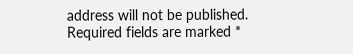address will not be published. Required fields are marked *